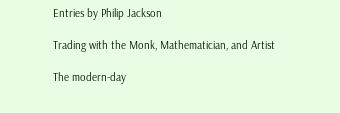Entries by Philip Jackson

Trading with the Monk, Mathematician, and Artist

The modern-day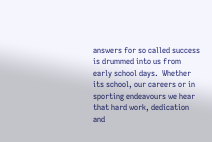answers for so called success is drummed into us from early school days.  Whether its school, our careers or in sporting endeavours we hear that hard work, dedication and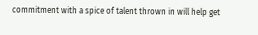commitment with a spice of talent thrown in will help get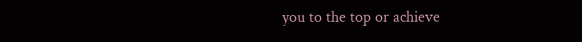you to the top or achieve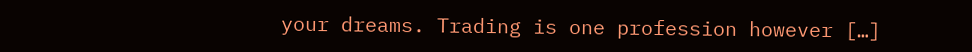your dreams. Trading is one profession however […]